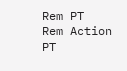Rem PT
Rem Action PT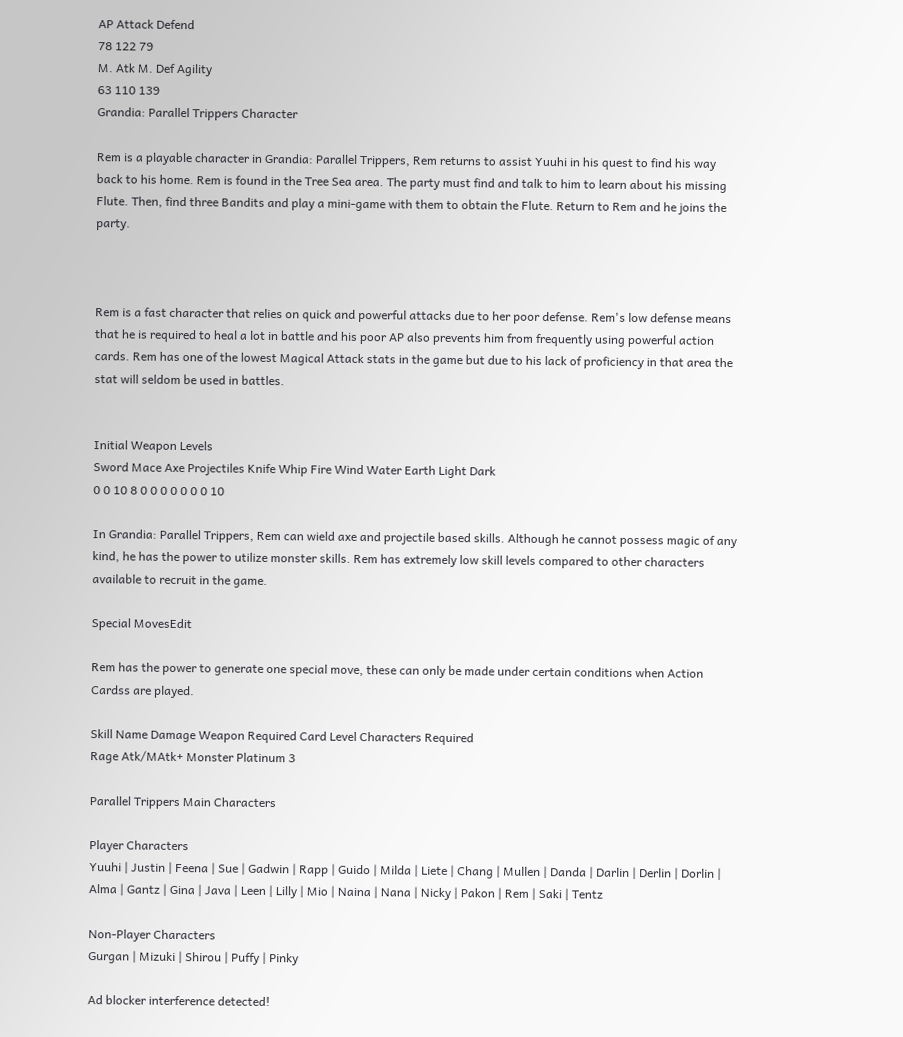AP Attack Defend
78 122 79
M. Atk M. Def Agility
63 110 139
Grandia: Parallel Trippers Character

Rem is a playable character in Grandia: Parallel Trippers, Rem returns to assist Yuuhi in his quest to find his way back to his home. Rem is found in the Tree Sea area. The party must find and talk to him to learn about his missing Flute. Then, find three Bandits and play a mini-game with them to obtain the Flute. Return to Rem and he joins the party.



Rem is a fast character that relies on quick and powerful attacks due to her poor defense. Rem's low defense means that he is required to heal a lot in battle and his poor AP also prevents him from frequently using powerful action cards. Rem has one of the lowest Magical Attack stats in the game but due to his lack of proficiency in that area the stat will seldom be used in battles.


Initial Weapon Levels
Sword Mace Axe Projectiles Knife Whip Fire Wind Water Earth Light Dark
0 0 10 8 0 0 0 0 0 0 0 10

In Grandia: Parallel Trippers, Rem can wield axe and projectile based skills. Although he cannot possess magic of any kind, he has the power to utilize monster skills. Rem has extremely low skill levels compared to other characters available to recruit in the game.

Special MovesEdit

Rem has the power to generate one special move, these can only be made under certain conditions when Action Cardss are played.

Skill Name Damage Weapon Required Card Level Characters Required
Rage Atk/MAtk+ Monster Platinum 3

Parallel Trippers Main Characters

Player Characters
Yuuhi | Justin | Feena | Sue | Gadwin | Rapp | Guido | Milda | Liete | Chang | Mullen | Danda | Darlin | Derlin | Dorlin | Alma | Gantz | Gina | Java | Leen | Lilly | Mio | Naina | Nana | Nicky | Pakon | Rem | Saki | Tentz

Non-Player Characters
Gurgan | Mizuki | Shirou | Puffy | Pinky

Ad blocker interference detected!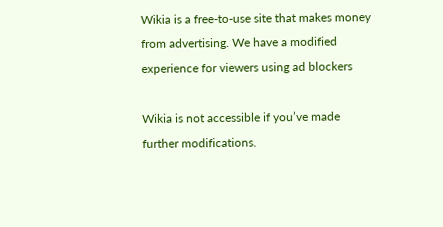Wikia is a free-to-use site that makes money from advertising. We have a modified experience for viewers using ad blockers

Wikia is not accessible if you’ve made further modifications.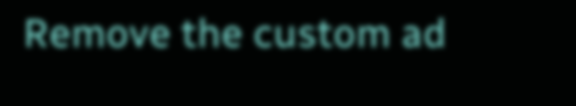Remove the custom ad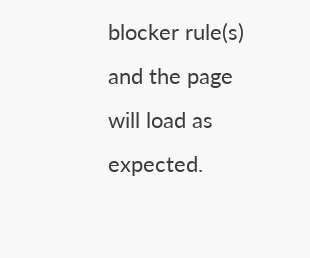blocker rule(s) and the page will load as expected.